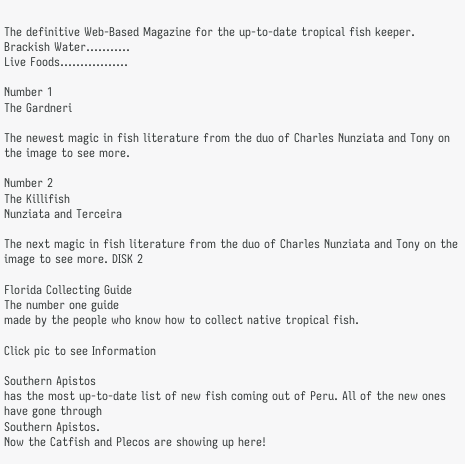The definitive Web-Based Magazine for the up-to-date tropical fish keeper.
Brackish Water...........
Live Foods.................

Number 1
The Gardneri

The newest magic in fish literature from the duo of Charles Nunziata and Tony on the image to see more.

Number 2
The Killifish
Nunziata and Terceira

The next magic in fish literature from the duo of Charles Nunziata and Tony on the image to see more. DISK 2

Florida Collecting Guide
The number one guide
made by the people who know how to collect native tropical fish.

Click pic to see Information

Southern Apistos
has the most up-to-date list of new fish coming out of Peru. All of the new ones have gone through
Southern Apistos.
Now the Catfish and Plecos are showing up here!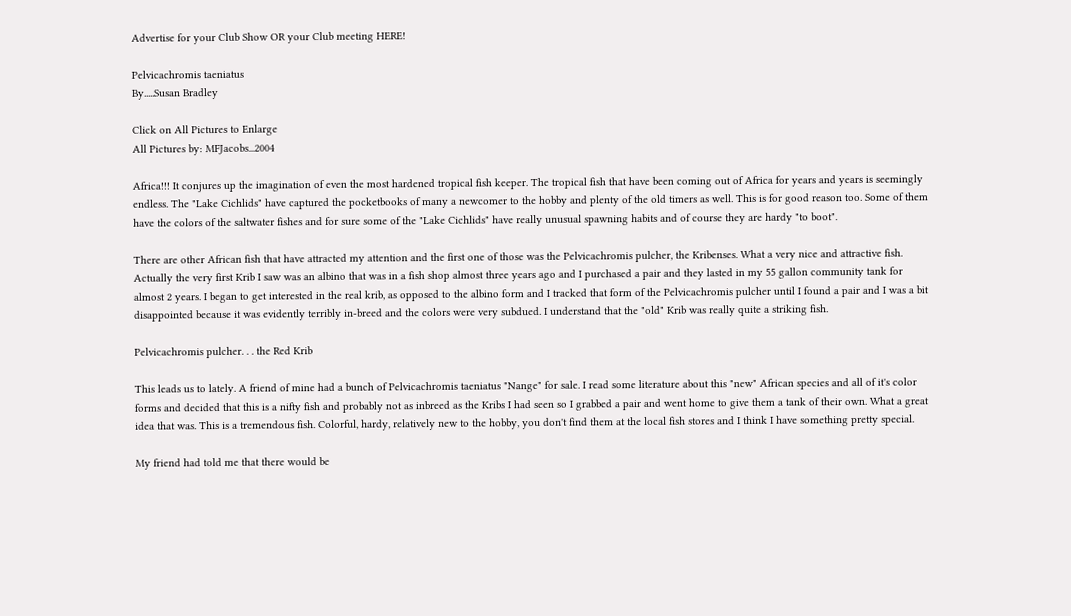Advertise for your Club Show OR your Club meeting HERE!

Pelvicachromis taeniatus
By.....Susan Bradley

Click on All Pictures to Enlarge
All Pictures by: MFJacobs...2004

Africa!!! It conjures up the imagination of even the most hardened tropical fish keeper. The tropical fish that have been coming out of Africa for years and years is seemingly endless. The "Lake Cichlids" have captured the pocketbooks of many a newcomer to the hobby and plenty of the old timers as well. This is for good reason too. Some of them have the colors of the saltwater fishes and for sure some of the "Lake Cichlids" have really unusual spawning habits and of course they are hardy "to boot".

There are other African fish that have attracted my attention and the first one of those was the Pelvicachromis pulcher, the Kribenses. What a very nice and attractive fish. Actually the very first Krib I saw was an albino that was in a fish shop almost three years ago and I purchased a pair and they lasted in my 55 gallon community tank for almost 2 years. I began to get interested in the real krib, as opposed to the albino form and I tracked that form of the Pelvicachromis pulcher until I found a pair and I was a bit disappointed because it was evidently terribly in-breed and the colors were very subdued. I understand that the "old" Krib was really quite a striking fish.

Pelvicachromis pulcher. . . the Red Krib

This leads us to lately. A friend of mine had a bunch of Pelvicachromis taeniatus "Nange" for sale. I read some literature about this "new" African species and all of it's color forms and decided that this is a nifty fish and probably not as inbreed as the Kribs I had seen so I grabbed a pair and went home to give them a tank of their own. What a great idea that was. This is a tremendous fish. Colorful, hardy, relatively new to the hobby, you don't find them at the local fish stores and I think I have something pretty special.

My friend had told me that there would be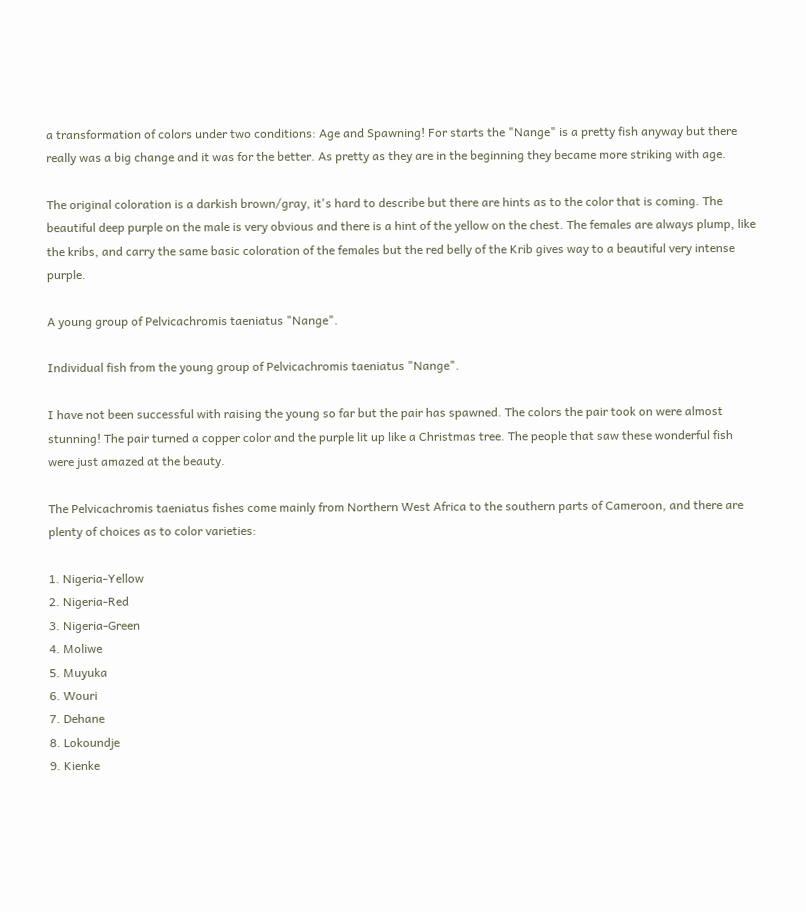a transformation of colors under two conditions: Age and Spawning! For starts the "Nange" is a pretty fish anyway but there really was a big change and it was for the better. As pretty as they are in the beginning they became more striking with age.

The original coloration is a darkish brown/gray, it's hard to describe but there are hints as to the color that is coming. The beautiful deep purple on the male is very obvious and there is a hint of the yellow on the chest. The females are always plump, like the kribs, and carry the same basic coloration of the females but the red belly of the Krib gives way to a beautiful very intense purple.

A young group of Pelvicachromis taeniatus "Nange".

Individual fish from the young group of Pelvicachromis taeniatus "Nange".

I have not been successful with raising the young so far but the pair has spawned. The colors the pair took on were almost stunning! The pair turned a copper color and the purple lit up like a Christmas tree. The people that saw these wonderful fish were just amazed at the beauty.

The Pelvicachromis taeniatus fishes come mainly from Northern West Africa to the southern parts of Cameroon, and there are plenty of choices as to color varieties:

1. Nigeria-Yellow
2. Nigeria-Red
3. Nigeria-Green
4. Moliwe
5. Muyuka
6. Wouri
7. Dehane
8. Lokoundje
9. Kienke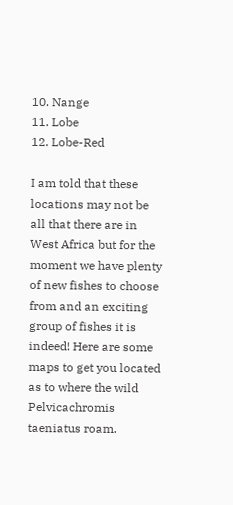10. Nange
11. Lobe
12. Lobe-Red

I am told that these locations may not be all that there are in West Africa but for the moment we have plenty of new fishes to choose from and an exciting group of fishes it is indeed! Here are some maps to get you located as to where the wild Pelvicachromis taeniatus roam.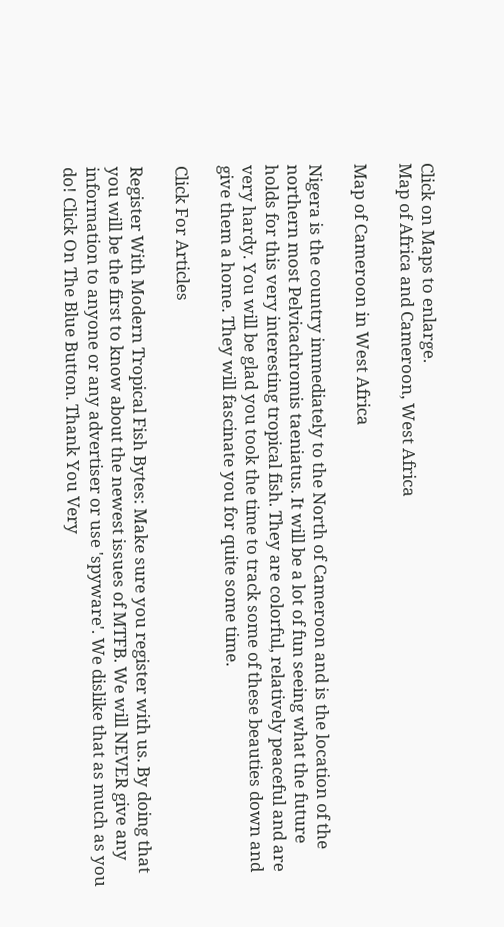Click on Maps to enlarge.
Map of Africa and Cameroon, West Africa

Map of Cameroon in West Africa

Nigera is the country immediately to the North of Cameroon and is the location of the northern most Pelvicachromis taeniatus. It will be a lot of fun seeing what the future holds for this very interesting tropical fish. They are colorful, relatively peaceful and are very hardy. You will be glad you took the time to track some of these beauties down and give them a home. They will fascinate you for quite some time.

Click For Articles

Register With Modern Tropical Fish Bytes: Make sure you register with us. By doing that you will be the first to know about the newest issues of MTFB. We will NEVER give any information to anyone or any advertiser or use 'spyware'. We dislike that as much as you do! Click On The Blue Button. Thank You Very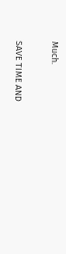Much.

SAVE TIME AND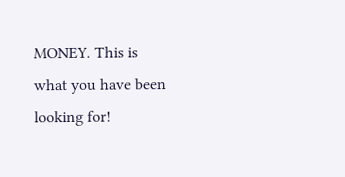MONEY. This is what you have been looking for!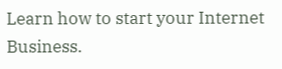Learn how to start your Internet Business.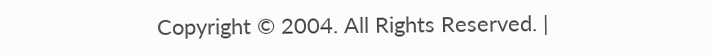Copyright © 2004. All Rights Reserved. |